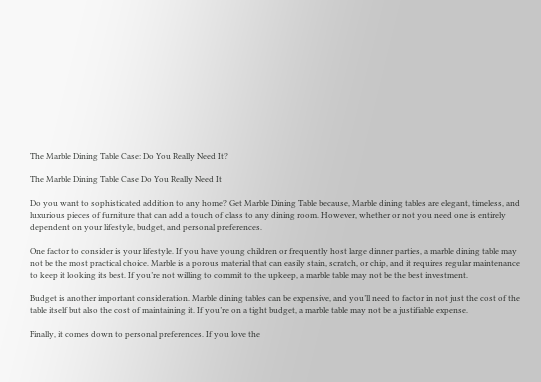The Marble Dining Table Case: Do You Really Need It?

The Marble Dining Table Case Do You Really Need It

Do you want to sophisticated addition to any home? Get Marble Dining Table because, Marble dining tables are elegant, timeless, and luxurious pieces of furniture that can add a touch of class to any dining room. However, whether or not you need one is entirely dependent on your lifestyle, budget, and personal preferences.

One factor to consider is your lifestyle. If you have young children or frequently host large dinner parties, a marble dining table may not be the most practical choice. Marble is a porous material that can easily stain, scratch, or chip, and it requires regular maintenance to keep it looking its best. If you’re not willing to commit to the upkeep, a marble table may not be the best investment.

Budget is another important consideration. Marble dining tables can be expensive, and you’ll need to factor in not just the cost of the table itself but also the cost of maintaining it. If you’re on a tight budget, a marble table may not be a justifiable expense.

Finally, it comes down to personal preferences. If you love the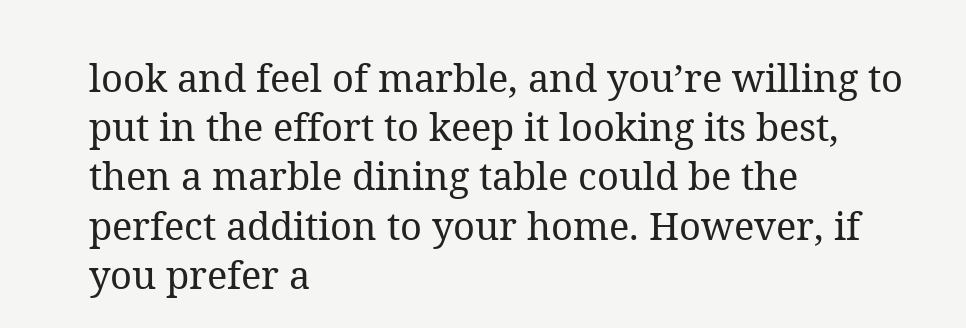look and feel of marble, and you’re willing to put in the effort to keep it looking its best, then a marble dining table could be the perfect addition to your home. However, if you prefer a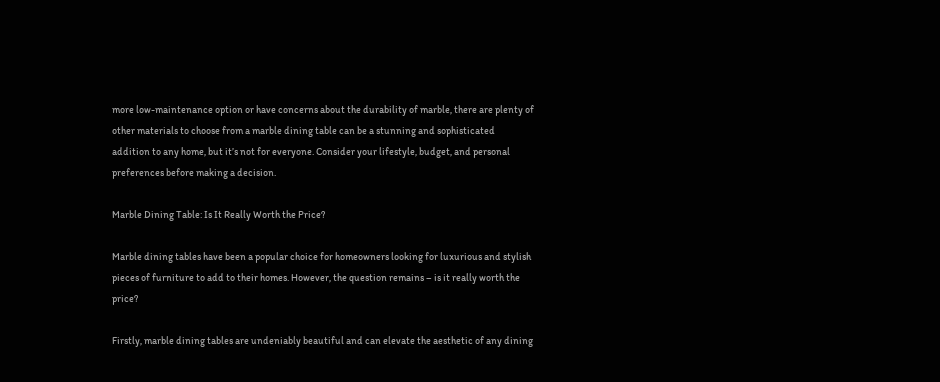more low-maintenance option or have concerns about the durability of marble, there are plenty of other materials to choose from a marble dining table can be a stunning and sophisticated addition to any home, but it’s not for everyone. Consider your lifestyle, budget, and personal preferences before making a decision.

Marble Dining Table: Is It Really Worth the Price?

Marble dining tables have been a popular choice for homeowners looking for luxurious and stylish pieces of furniture to add to their homes. However, the question remains – is it really worth the price?

Firstly, marble dining tables are undeniably beautiful and can elevate the aesthetic of any dining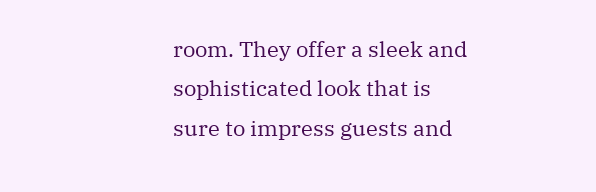room. They offer a sleek and sophisticated look that is sure to impress guests and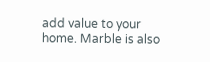add value to your home. Marble is also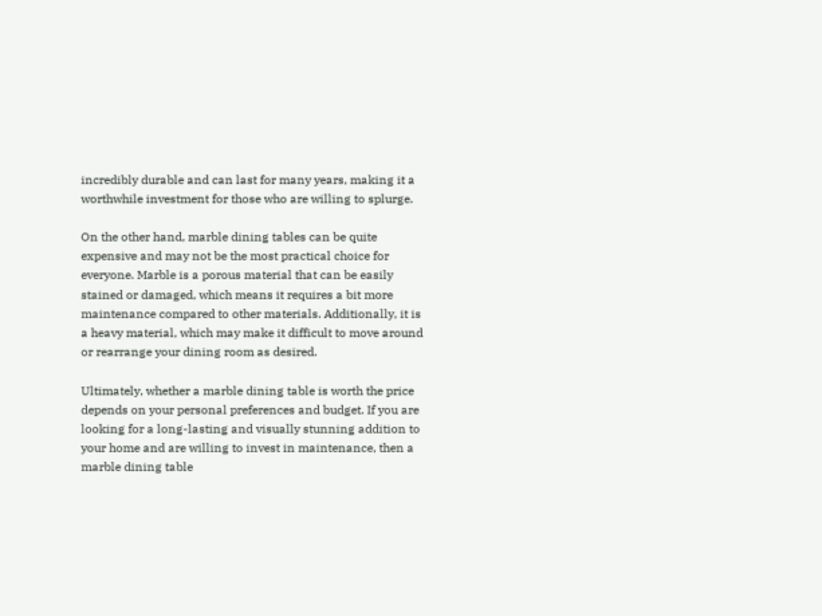incredibly durable and can last for many years, making it a worthwhile investment for those who are willing to splurge.

On the other hand, marble dining tables can be quite expensive and may not be the most practical choice for everyone. Marble is a porous material that can be easily stained or damaged, which means it requires a bit more maintenance compared to other materials. Additionally, it is a heavy material, which may make it difficult to move around or rearrange your dining room as desired.

Ultimately, whether a marble dining table is worth the price depends on your personal preferences and budget. If you are looking for a long-lasting and visually stunning addition to your home and are willing to invest in maintenance, then a marble dining table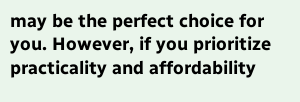may be the perfect choice for you. However, if you prioritize practicality and affordability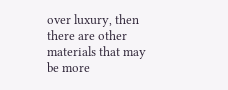over luxury, then there are other materials that may be more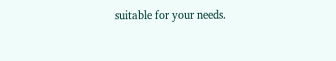suitable for your needs.